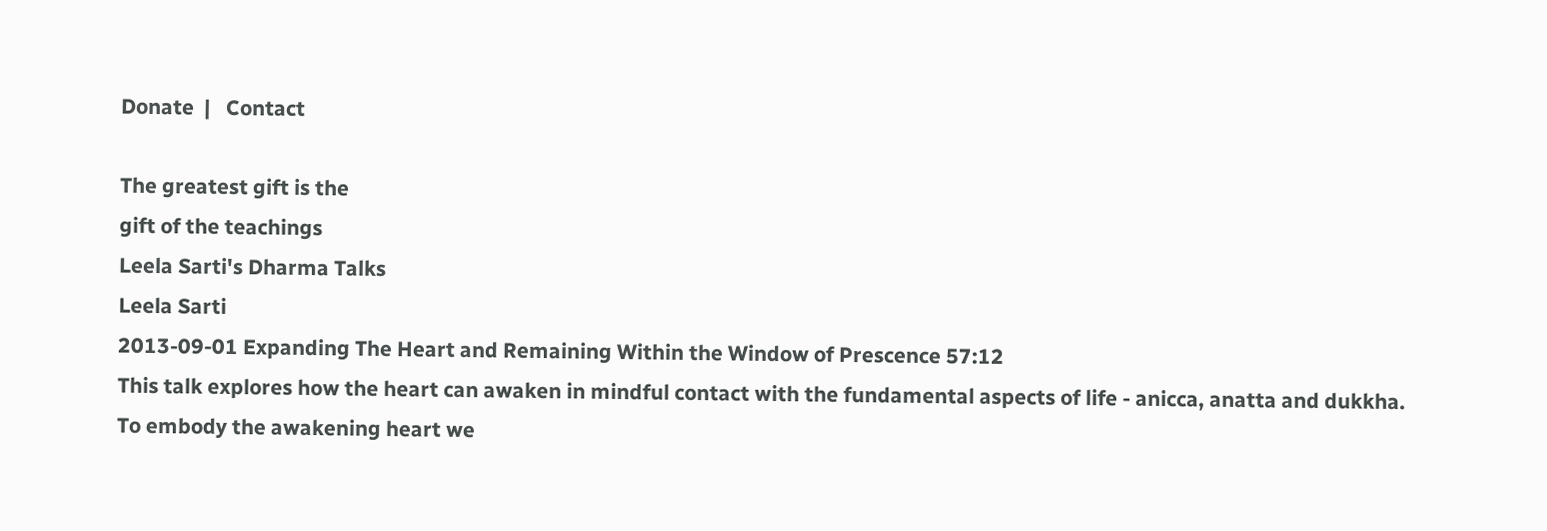Donate  |   Contact

The greatest gift is the
gift of the teachings
Leela Sarti's Dharma Talks
Leela Sarti
2013-09-01 Expanding The Heart and Remaining Within the Window of Prescence 57:12
This talk explores how the heart can awaken in mindful contact with the fundamental aspects of life - anicca, anatta and dukkha. To embody the awakening heart we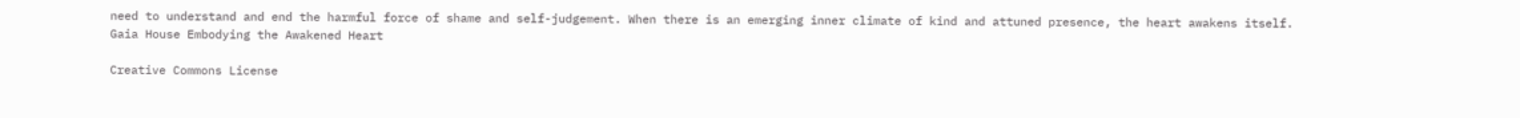need to understand and end the harmful force of shame and self-judgement. When there is an emerging inner climate of kind and attuned presence, the heart awakens itself.
Gaia House Embodying the Awakened Heart

Creative Commons License